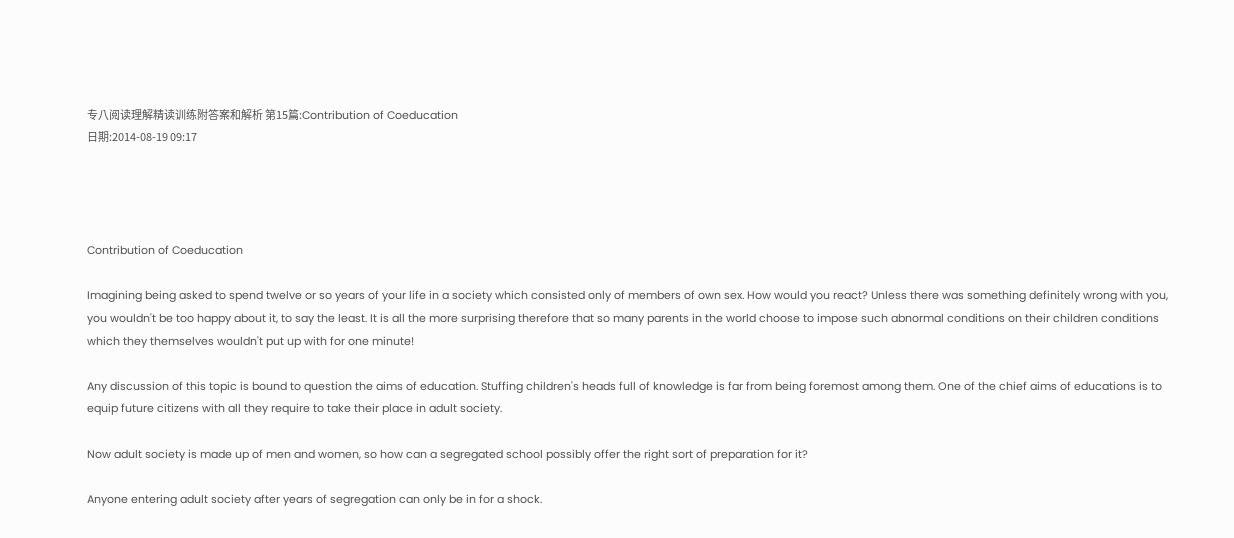专八阅读理解精读训练附答案和解析 第15篇:Contribution of Coeducation
日期:2014-08-19 09:17




Contribution of Coeducation

Imagining being asked to spend twelve or so years of your life in a society which consisted only of members of own sex. How would you react? Unless there was something definitely wrong with you, you wouldn't be too happy about it, to say the least. It is all the more surprising therefore that so many parents in the world choose to impose such abnormal conditions on their children conditions which they themselves wouldn't put up with for one minute!

Any discussion of this topic is bound to question the aims of education. Stuffing children's heads full of knowledge is far from being foremost among them. One of the chief aims of educations is to equip future citizens with all they require to take their place in adult society.

Now adult society is made up of men and women, so how can a segregated school possibly offer the right sort of preparation for it?

Anyone entering adult society after years of segregation can only be in for a shock.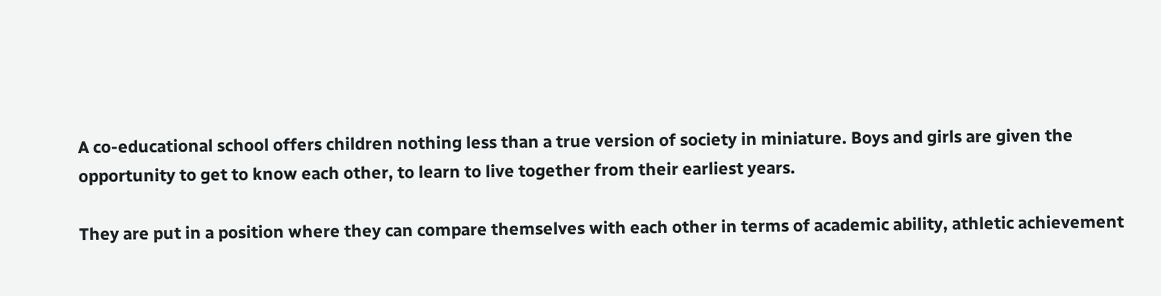A co-educational school offers children nothing less than a true version of society in miniature. Boys and girls are given the opportunity to get to know each other, to learn to live together from their earliest years.

They are put in a position where they can compare themselves with each other in terms of academic ability, athletic achievement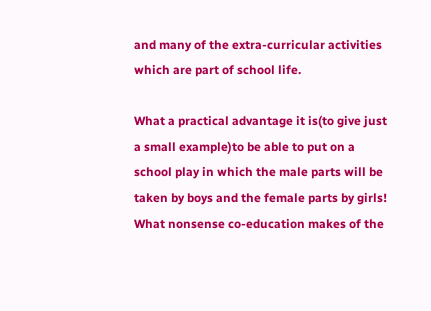and many of the extra-curricular activities which are part of school life.

What a practical advantage it is(to give just a small example)to be able to put on a school play in which the male parts will be taken by boys and the female parts by girls! What nonsense co-education makes of the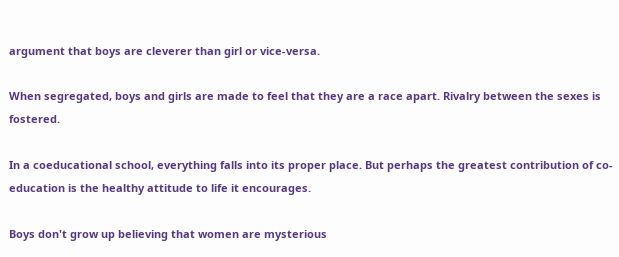argument that boys are cleverer than girl or vice-versa.

When segregated, boys and girls are made to feel that they are a race apart. Rivalry between the sexes is fostered.

In a coeducational school, everything falls into its proper place. But perhaps the greatest contribution of co-education is the healthy attitude to life it encourages.

Boys don't grow up believing that women are mysterious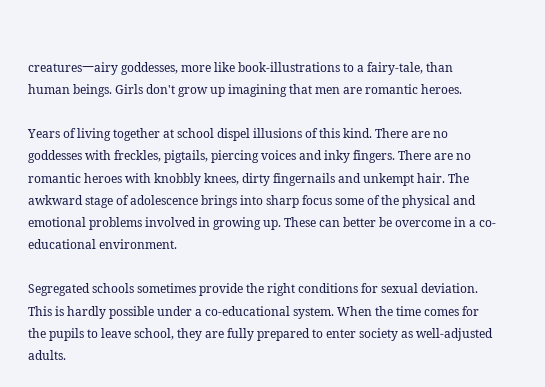creatures一airy goddesses, more like book-illustrations to a fairy-tale, than human beings. Girls don't grow up imagining that men are romantic heroes.

Years of living together at school dispel illusions of this kind. There are no goddesses with freckles, pigtails, piercing voices and inky fingers. There are no romantic heroes with knobbly knees, dirty fingernails and unkempt hair. The awkward stage of adolescence brings into sharp focus some of the physical and emotional problems involved in growing up. These can better be overcome in a co-educational environment.

Segregated schools sometimes provide the right conditions for sexual deviation. This is hardly possible under a co-educational system. When the time comes for the pupils to leave school, they are fully prepared to enter society as well-adjusted adults.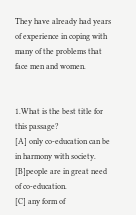They have already had years of experience in coping with many of the problems that face men and women.


1.What is the best title for this passage?
[A] only co-education can be in harmony with society.
[B]people are in great need of co-education.
[C] any form of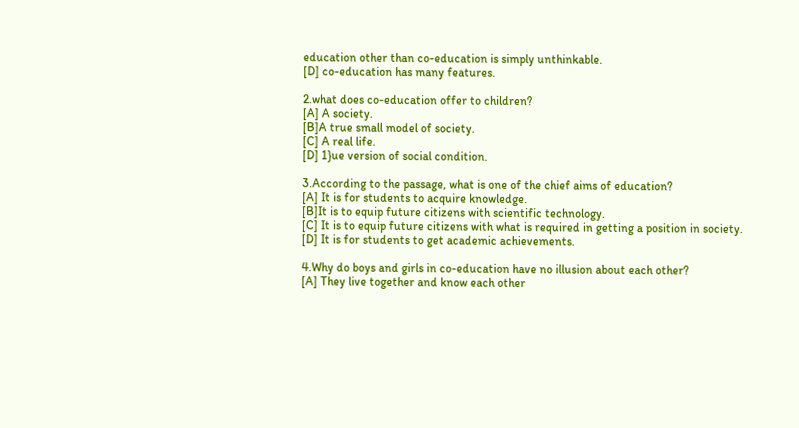education other than co-education is simply unthinkable.
[D] co-education has many features.

2.what does co-education offer to children?
[A] A society.
[B]A true small model of society.
[C] A real life.
[D] 1}ue version of social condition.

3.According to the passage, what is one of the chief aims of education?
[A] It is for students to acquire knowledge.
[B]It is to equip future citizens with scientific technology.
[C] It is to equip future citizens with what is required in getting a position in society.
[D] It is for students to get academic achievements.

4.Why do boys and girls in co-education have no illusion about each other?
[A] They live together and know each other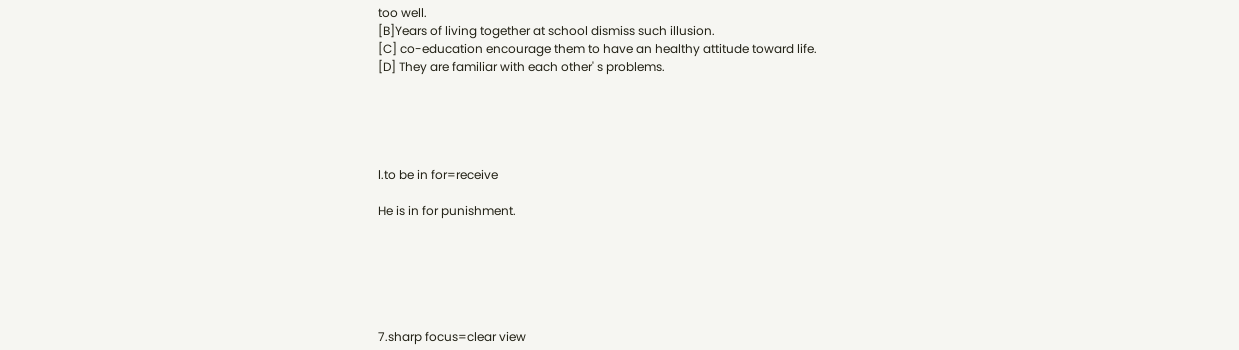too well.
[B]Years of living together at school dismiss such illusion.
[C] co-education encourage them to have an healthy attitude toward life.
[D] They are familiar with each other' s problems.





l.to be in for=receive

He is in for punishment.






7.sharp focus=clear view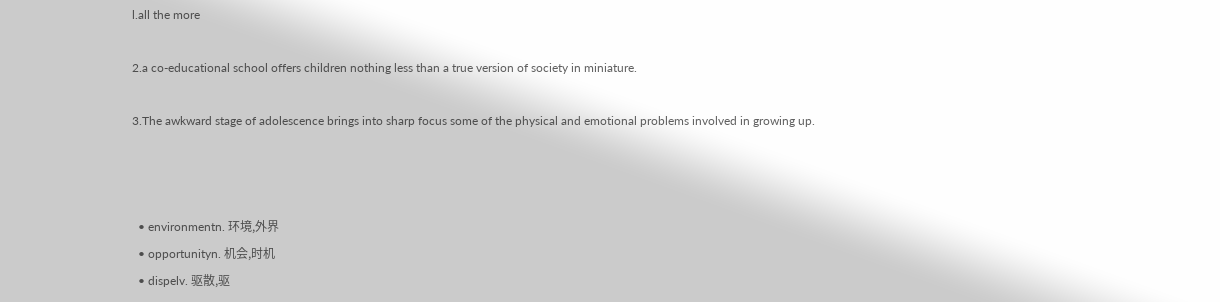l.all the more

2.a co-educational school offers children nothing less than a true version of society in miniature.

3.The awkward stage of adolescence brings into sharp focus some of the physical and emotional problems involved in growing up.



  • environmentn. 环境,外界
  • opportunityn. 机会,时机
  • dispelv. 驱散,驱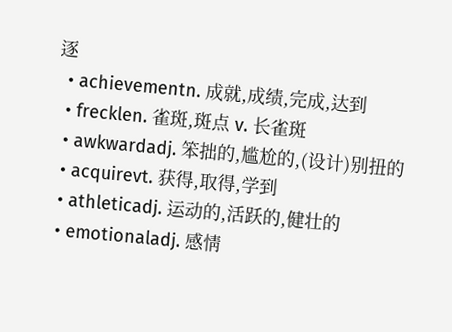逐
  • achievementn. 成就,成绩,完成,达到
  • frecklen. 雀斑,斑点 v. 长雀斑
  • awkwardadj. 笨拙的,尴尬的,(设计)别扭的
  • acquirevt. 获得,取得,学到
  • athleticadj. 运动的,活跃的,健壮的
  • emotionaladj. 感情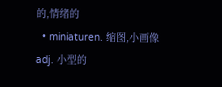的,情绪的
  • miniaturen. 缩图,小画像 adj. 小型的